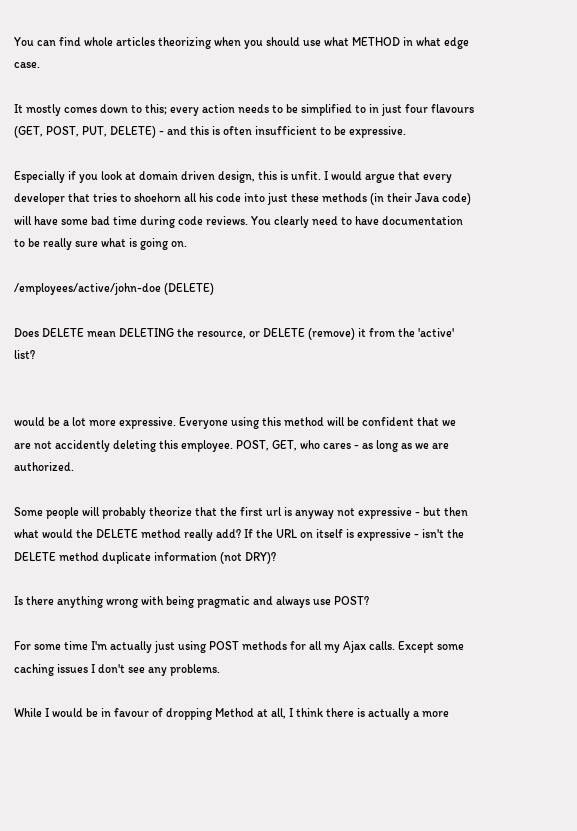You can find whole articles theorizing when you should use what METHOD in what edge case.

It mostly comes down to this; every action needs to be simplified to in just four flavours (GET, POST, PUT, DELETE) - and this is often insufficient to be expressive.

Especially if you look at domain driven design, this is unfit. I would argue that every developer that tries to shoehorn all his code into just these methods (in their Java code) will have some bad time during code reviews. You clearly need to have documentation to be really sure what is going on.

/employees/active/john-doe (DELETE)

Does DELETE mean DELETING the resource, or DELETE (remove) it from the 'active' list?


would be a lot more expressive. Everyone using this method will be confident that we are not accidently deleting this employee. POST, GET, who cares - as long as we are authorized.

Some people will probably theorize that the first url is anyway not expressive - but then what would the DELETE method really add? If the URL on itself is expressive - isn't the DELETE method duplicate information (not DRY)?

Is there anything wrong with being pragmatic and always use POST?

For some time I'm actually just using POST methods for all my Ajax calls. Except some caching issues I don't see any problems.

While I would be in favour of dropping Method at all, I think there is actually a more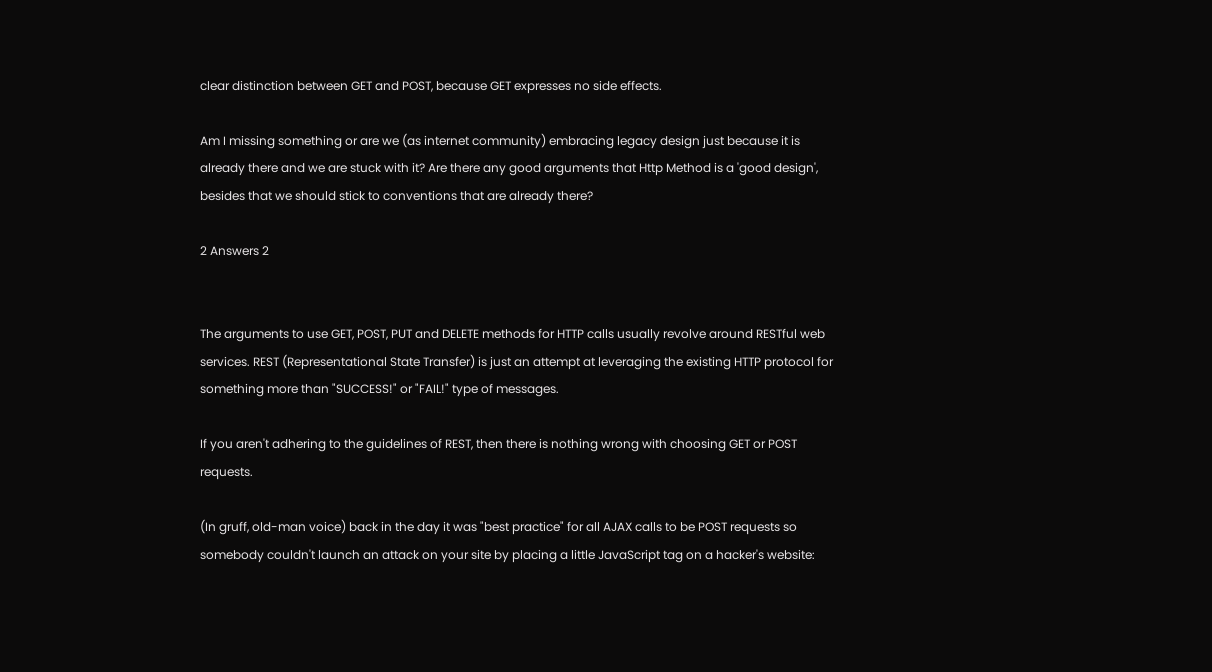clear distinction between GET and POST, because GET expresses no side effects.

Am I missing something or are we (as internet community) embracing legacy design just because it is already there and we are stuck with it? Are there any good arguments that Http Method is a 'good design', besides that we should stick to conventions that are already there?

2 Answers 2


The arguments to use GET, POST, PUT and DELETE methods for HTTP calls usually revolve around RESTful web services. REST (Representational State Transfer) is just an attempt at leveraging the existing HTTP protocol for something more than "SUCCESS!" or "FAIL!" type of messages.

If you aren't adhering to the guidelines of REST, then there is nothing wrong with choosing GET or POST requests.

(In gruff, old-man voice) back in the day it was "best practice" for all AJAX calls to be POST requests so somebody couldn't launch an attack on your site by placing a little JavaScript tag on a hacker's website: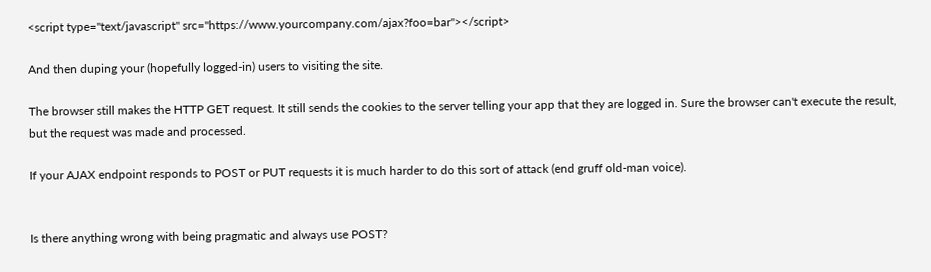<script type="text/javascript" src="https://www.yourcompany.com/ajax?foo=bar"></script>

And then duping your (hopefully logged-in) users to visiting the site.

The browser still makes the HTTP GET request. It still sends the cookies to the server telling your app that they are logged in. Sure the browser can't execute the result, but the request was made and processed.

If your AJAX endpoint responds to POST or PUT requests it is much harder to do this sort of attack (end gruff old-man voice).


Is there anything wrong with being pragmatic and always use POST?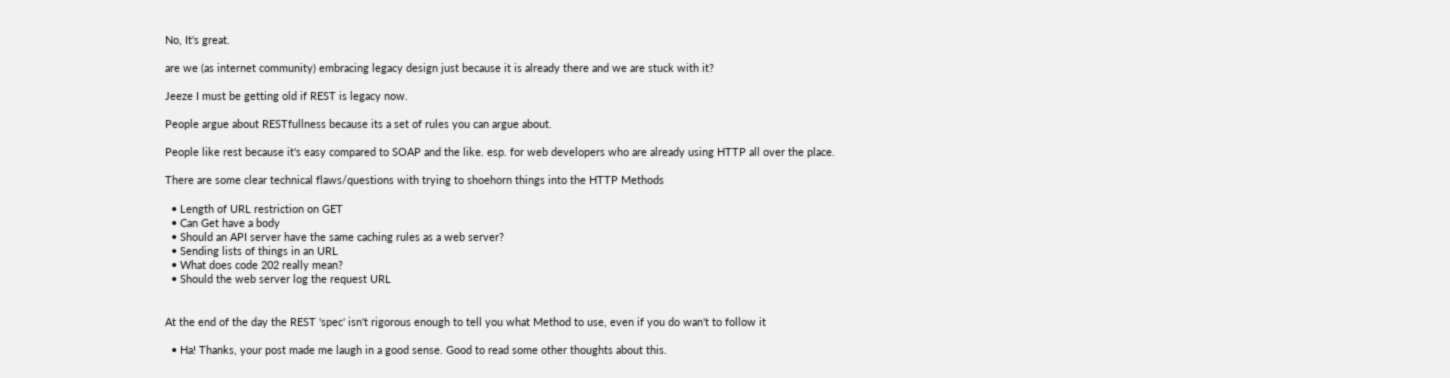No, It's great.

are we (as internet community) embracing legacy design just because it is already there and we are stuck with it?

Jeeze I must be getting old if REST is legacy now.

People argue about RESTfullness because its a set of rules you can argue about.

People like rest because it's easy compared to SOAP and the like. esp. for web developers who are already using HTTP all over the place.

There are some clear technical flaws/questions with trying to shoehorn things into the HTTP Methods

  • Length of URL restriction on GET
  • Can Get have a body
  • Should an API server have the same caching rules as a web server?
  • Sending lists of things in an URL
  • What does code 202 really mean?
  • Should the web server log the request URL


At the end of the day the REST 'spec' isn't rigorous enough to tell you what Method to use, even if you do wan't to follow it

  • Ha! Thanks, your post made me laugh in a good sense. Good to read some other thoughts about this.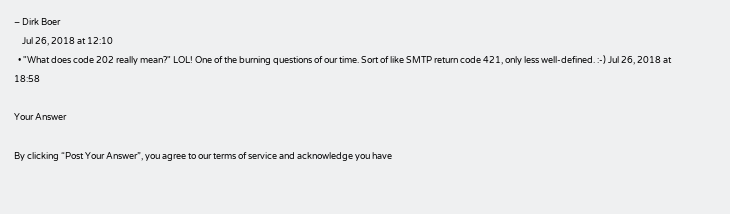– Dirk Boer
    Jul 26, 2018 at 12:10
  • "What does code 202 really mean?" LOL! One of the burning questions of our time. Sort of like SMTP return code 421, only less well-defined. :-) Jul 26, 2018 at 18:58

Your Answer

By clicking “Post Your Answer”, you agree to our terms of service and acknowledge you have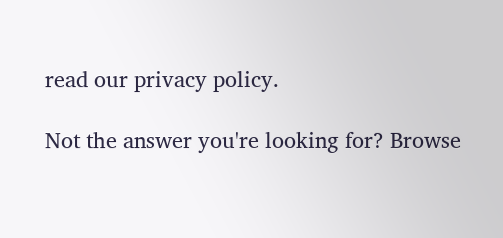read our privacy policy.

Not the answer you're looking for? Browse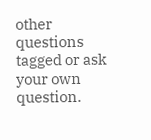other questions tagged or ask your own question.